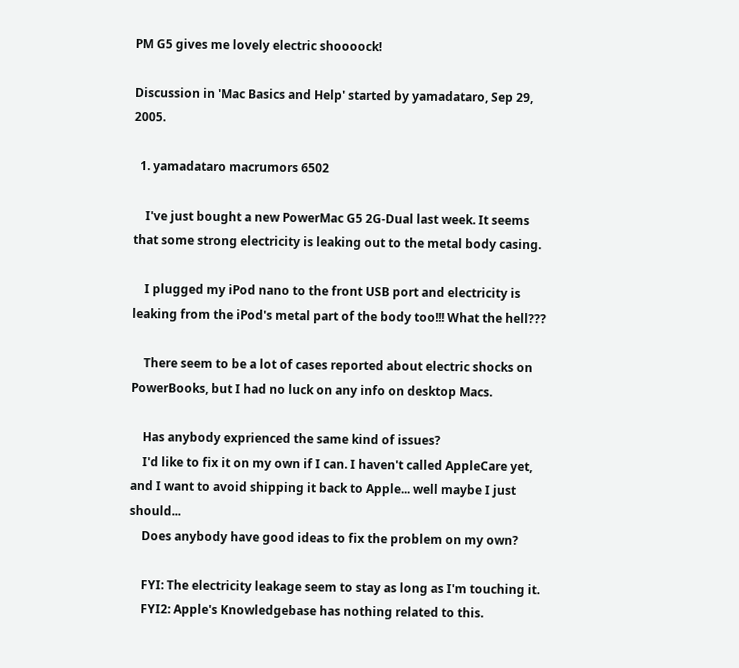PM G5 gives me lovely electric shoooock!

Discussion in 'Mac Basics and Help' started by yamadataro, Sep 29, 2005.

  1. yamadataro macrumors 6502

    I've just bought a new PowerMac G5 2G-Dual last week. It seems that some strong electricity is leaking out to the metal body casing.

    I plugged my iPod nano to the front USB port and electricity is leaking from the iPod's metal part of the body too!!! What the hell???

    There seem to be a lot of cases reported about electric shocks on PowerBooks, but I had no luck on any info on desktop Macs.

    Has anybody exprienced the same kind of issues?
    I'd like to fix it on my own if I can. I haven't called AppleCare yet, and I want to avoid shipping it back to Apple... well maybe I just should...
    Does anybody have good ideas to fix the problem on my own?

    FYI: The electricity leakage seem to stay as long as I'm touching it.
    FYI2: Apple's Knowledgebase has nothing related to this.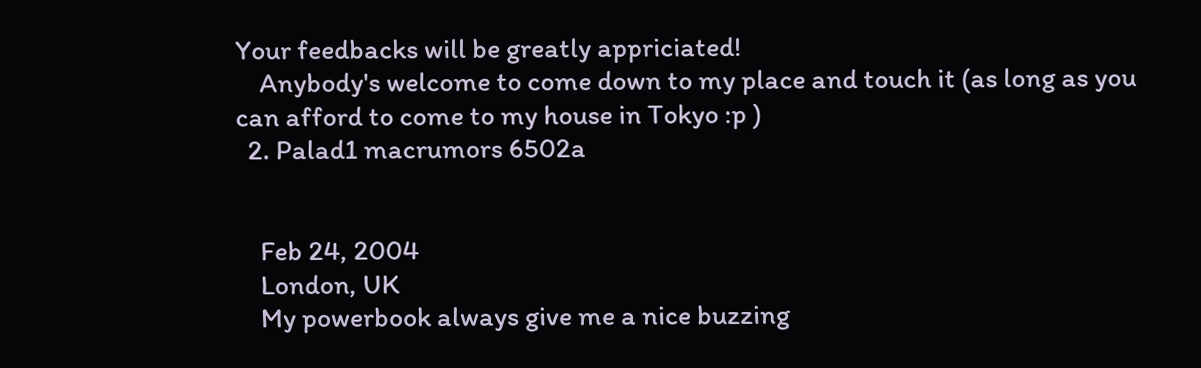Your feedbacks will be greatly appriciated!
    Anybody's welcome to come down to my place and touch it (as long as you can afford to come to my house in Tokyo :p )
  2. Palad1 macrumors 6502a


    Feb 24, 2004
    London, UK
    My powerbook always give me a nice buzzing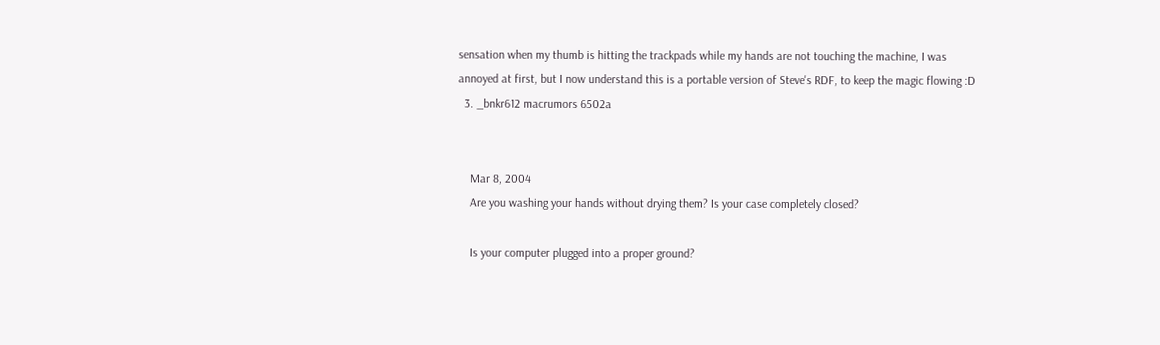sensation when my thumb is hitting the trackpads while my hands are not touching the machine, I was annoyed at first, but I now understand this is a portable version of Steve's RDF, to keep the magic flowing :D
  3. _bnkr612 macrumors 6502a


    Mar 8, 2004
    Are you washing your hands without drying them? Is your case completely closed?

    Is your computer plugged into a proper ground?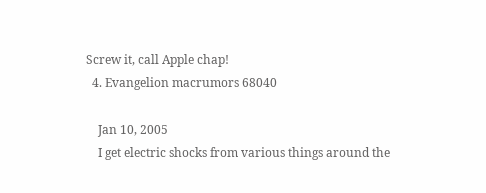Screw it, call Apple chap!
  4. Evangelion macrumors 68040

    Jan 10, 2005
    I get electric shocks from various things around the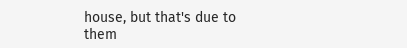house, but that's due to them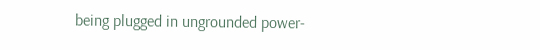being plugged in ungrounded power-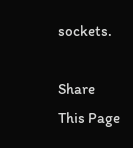sockets.

Share This Page